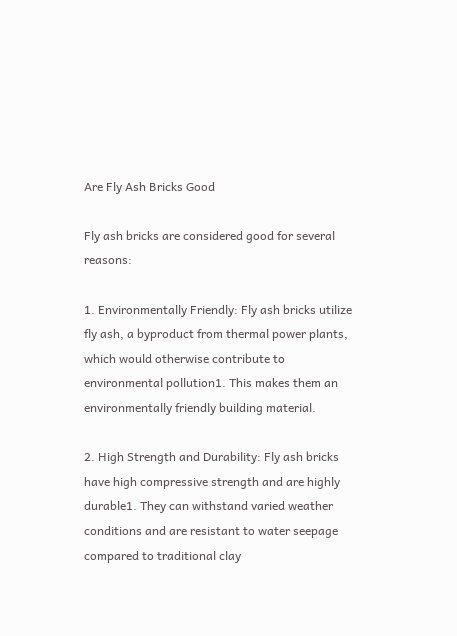Are Fly Ash Bricks Good

Fly ash bricks are considered good for several reasons:

1. Environmentally Friendly: Fly ash bricks utilize fly ash, a byproduct from thermal power plants, which would otherwise contribute to environmental pollution1. This makes them an environmentally friendly building material.

2. High Strength and Durability: Fly ash bricks have high compressive strength and are highly durable1. They can withstand varied weather conditions and are resistant to water seepage compared to traditional clay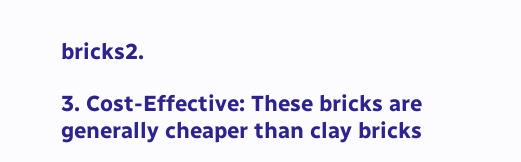bricks2.

3. Cost-Effective: These bricks are generally cheaper than clay bricks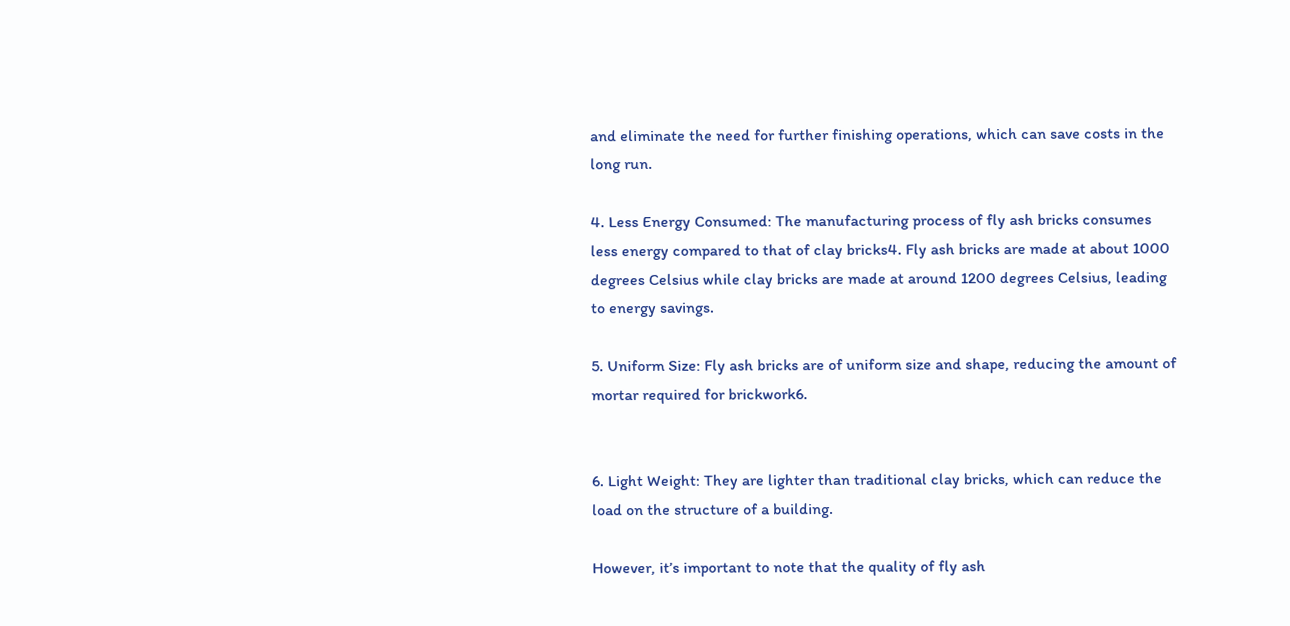and eliminate the need for further finishing operations, which can save costs in the long run.

4. Less Energy Consumed: The manufacturing process of fly ash bricks consumes less energy compared to that of clay bricks4. Fly ash bricks are made at about 1000 degrees Celsius while clay bricks are made at around 1200 degrees Celsius, leading to energy savings.

5. Uniform Size: Fly ash bricks are of uniform size and shape, reducing the amount of mortar required for brickwork6.


6. Light Weight: They are lighter than traditional clay bricks, which can reduce the load on the structure of a building.

However, it’s important to note that the quality of fly ash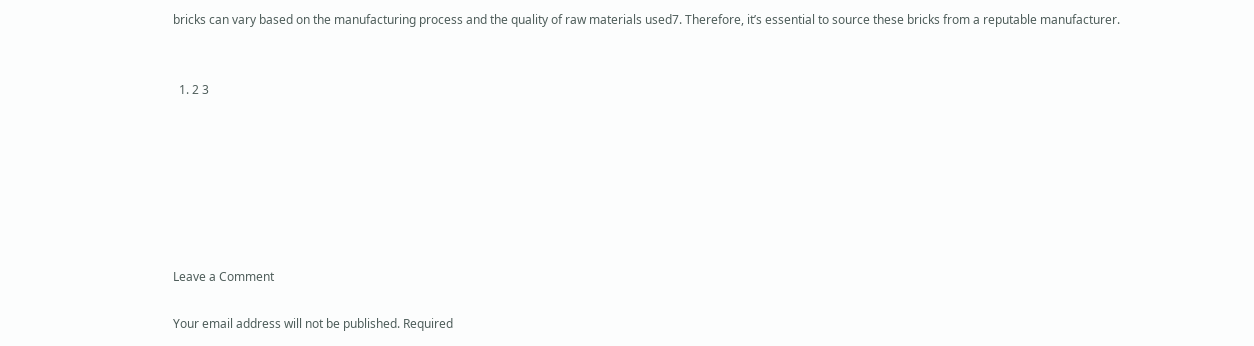bricks can vary based on the manufacturing process and the quality of raw materials used7. Therefore, it’s essential to source these bricks from a reputable manufacturer.


  1. 2 3







Leave a Comment

Your email address will not be published. Required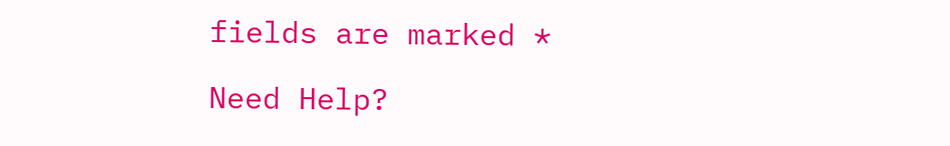fields are marked *

Need Help?